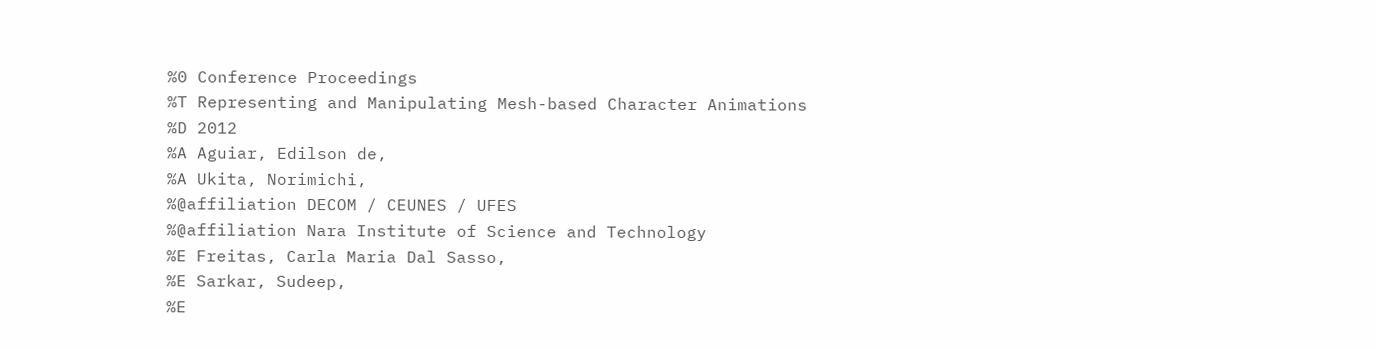%0 Conference Proceedings
%T Representing and Manipulating Mesh-based Character Animations
%D 2012
%A Aguiar, Edilson de,
%A Ukita, Norimichi,
%@affiliation DECOM / CEUNES / UFES
%@affiliation Nara Institute of Science and Technology
%E Freitas, Carla Maria Dal Sasso,
%E Sarkar, Sudeep,
%E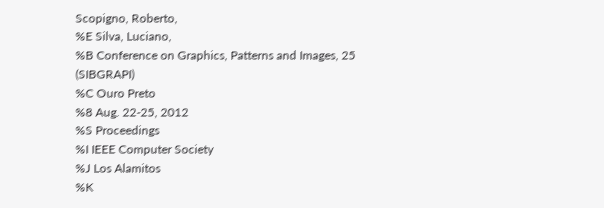Scopigno, Roberto,
%E Silva, Luciano,
%B Conference on Graphics, Patterns and Images, 25 (SIBGRAPI)
%C Ouro Preto
%8 Aug. 22-25, 2012
%S Proceedings
%I IEEE Computer Society
%J Los Alamitos
%K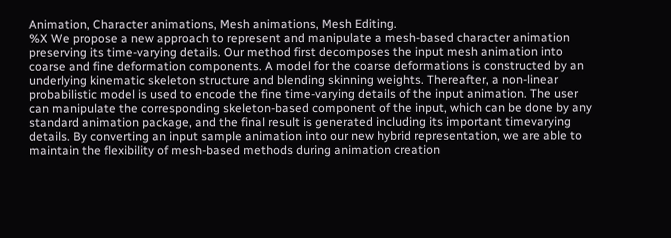Animation, Character animations, Mesh animations, Mesh Editing.
%X We propose a new approach to represent and manipulate a mesh-based character animation preserving its time-varying details. Our method first decomposes the input mesh animation into coarse and fine deformation components. A model for the coarse deformations is constructed by an underlying kinematic skeleton structure and blending skinning weights. Thereafter, a non-linear probabilistic model is used to encode the fine time-varying details of the input animation. The user can manipulate the corresponding skeleton-based component of the input, which can be done by any standard animation package, and the final result is generated including its important timevarying details. By converting an input sample animation into our new hybrid representation, we are able to maintain the flexibility of mesh-based methods during animation creation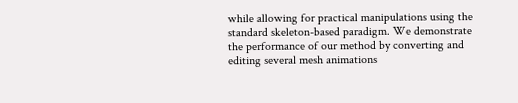while allowing for practical manipulations using the standard skeleton-based paradigm. We demonstrate the performance of our method by converting and editing several mesh animations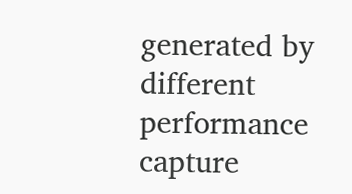generated by different performance capture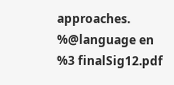approaches.
%@language en
%3 finalSig12.pdf